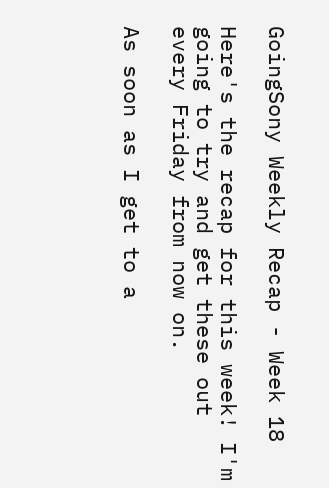GoingSony Weekly Recap - Week 18

Here's the recap for this week! I'm going to try and get these out every Friday from now on.

As soon as I get to a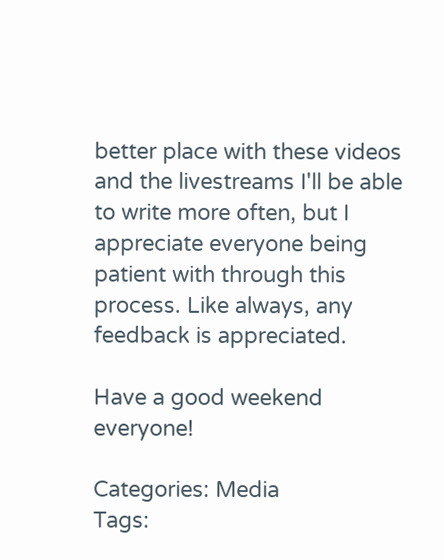better place with these videos and the livestreams I'll be able to write more often, but I appreciate everyone being patient with through this process. Like always, any feedback is appreciated.

Have a good weekend everyone!

Categories: Media
Tags: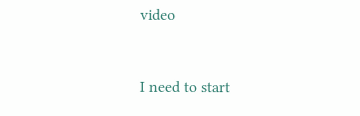video


I need to start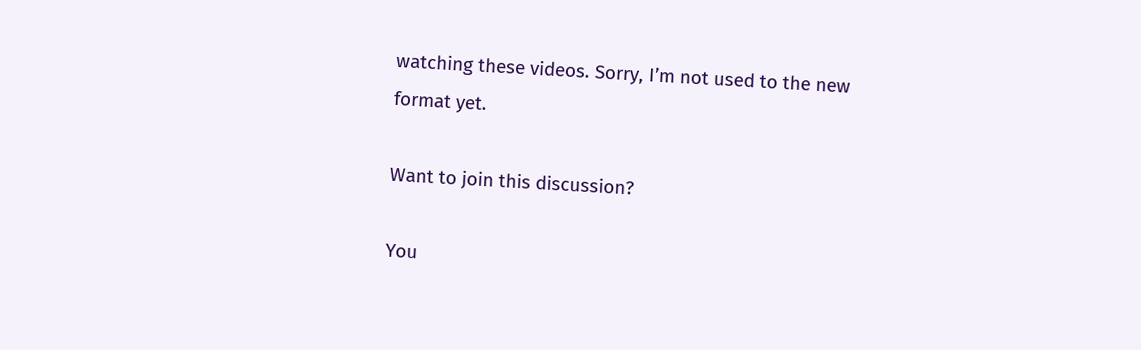watching these videos. Sorry, I’m not used to the new format yet.

Want to join this discussion?

You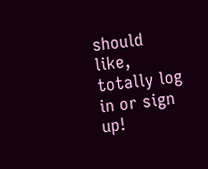should like, totally log in or sign up!